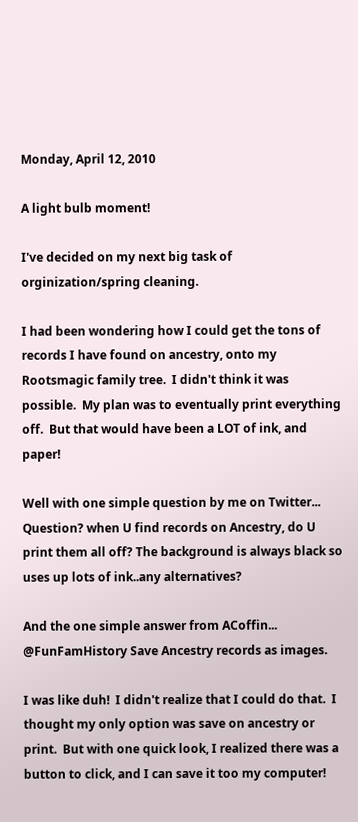Monday, April 12, 2010

A light bulb moment!

I've decided on my next big task of orginization/spring cleaning.

I had been wondering how I could get the tons of records I have found on ancestry, onto my Rootsmagic family tree.  I didn't think it was possible.  My plan was to eventually print everything off.  But that would have been a LOT of ink, and paper!

Well with one simple question by me on Twitter...
Question? when U find records on Ancestry, do U print them all off? The background is always black so uses up lots of ink..any alternatives?

And the one simple answer from ACoffin...
@FunFamHistory Save Ancestry records as images.

I was like duh!  I didn't realize that I could do that.  I thought my only option was save on ancestry or print.  But with one quick look, I realized there was a button to click, and I can save it too my computer!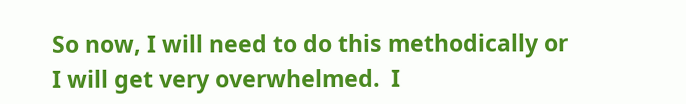So now, I will need to do this methodically or I will get very overwhelmed.  I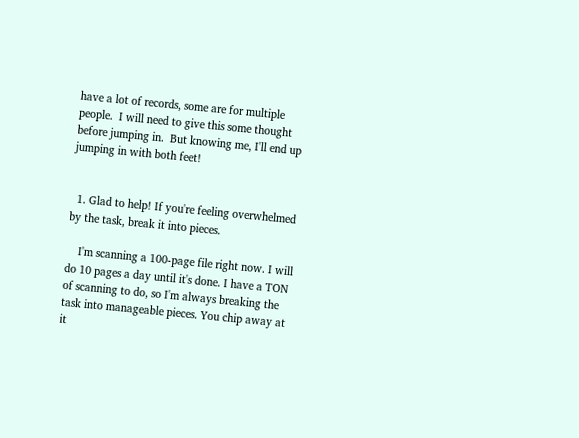have a lot of records, some are for multiple people.  I will need to give this some thought before jumping in.  But knowing me, I'll end up jumping in with both feet!


  1. Glad to help! If you're feeling overwhelmed by the task, break it into pieces.

    I'm scanning a 100-page file right now. I will do 10 pages a day until it's done. I have a TON of scanning to do, so I'm always breaking the task into manageable pieces. You chip away at it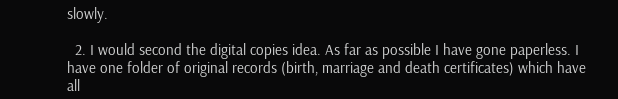slowly.

  2. I would second the digital copies idea. As far as possible I have gone paperless. I have one folder of original records (birth, marriage and death certificates) which have all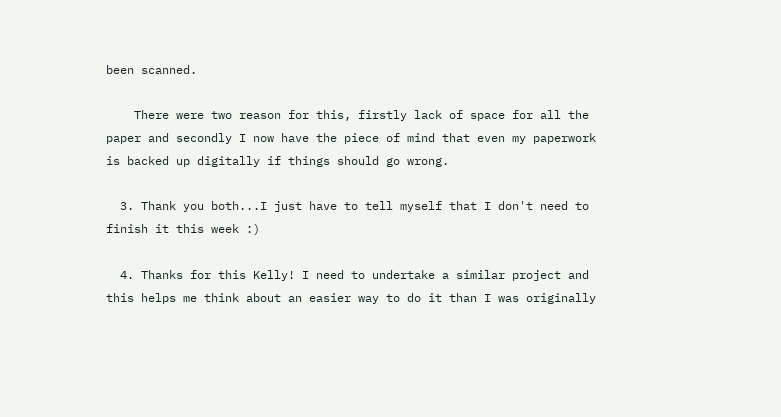been scanned.

    There were two reason for this, firstly lack of space for all the paper and secondly I now have the piece of mind that even my paperwork is backed up digitally if things should go wrong.

  3. Thank you both...I just have to tell myself that I don't need to finish it this week :)

  4. Thanks for this Kelly! I need to undertake a similar project and this helps me think about an easier way to do it than I was originally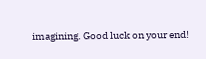imagining. Good luck on your end!